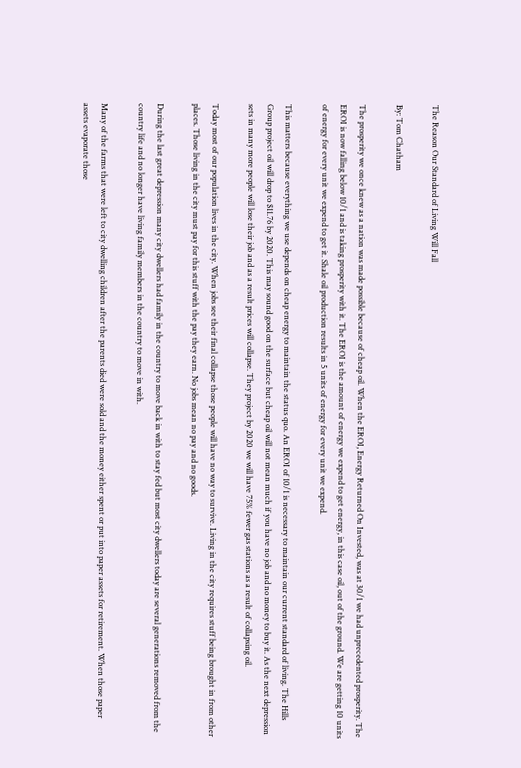The Reason Our Standard of Living Will Fall

By: Tom Chatham

The prosperity we once knew as a nation was made possible because of cheap oil. When the EROI, Energy Returned On Invested, was at 30/1 we had unprecedented prosperity. The EROI is now falling below 10/1 and is taking prosperity with it. The EROI is the amount of energy we expend to get energy, in this case oil, out of the ground. We are getting 10 units of energy for every unit we expend to get it. Shale oil production results in 5 units of energy for every unit we expend.

This matters because everything we use depends on cheap energy to maintain the status quo. An EROI of 10/1 is necessary to maintain our current standard of living. The Hills Group project oil will drop to $11.76 by 2020. This may sound good on the surface but cheap oil will not mean much if you have no job and no money to buy it. As the next depression sets in many more people will lose their job and as a result prices will collapse. They project by 2020 we will have 75% fewer gas stations as a result of collapsing oil.

Today most of our population lives in the city. When jobs see their final collapse those people will have no way to survive. Living in the city requires stuff being brought in from other places. Those living in the city must pay for this stuff with the pay they earn. No jobs mean no pay and no goods.

During the last great depression many city dwellers had family in the country to move back in with to stay fed but most city dwellers today are several generations removed from the country life and no longer have living family members in the country to move in with.

Many of the farms that were left to city dwelling children after the parents died were sold and the money either spent or put into paper assets for retirement. When those paper assets evaporate those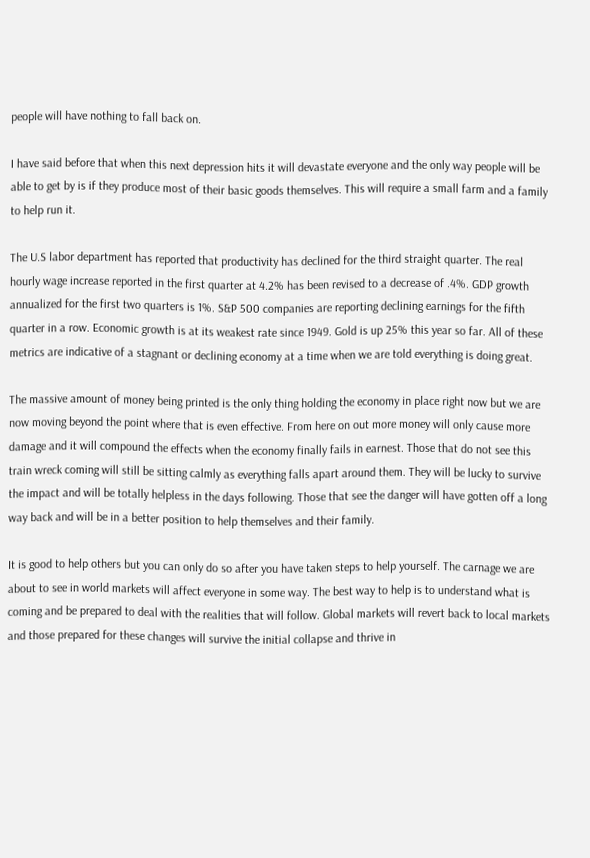people will have nothing to fall back on.

I have said before that when this next depression hits it will devastate everyone and the only way people will be able to get by is if they produce most of their basic goods themselves. This will require a small farm and a family to help run it.

The U.S labor department has reported that productivity has declined for the third straight quarter. The real hourly wage increase reported in the first quarter at 4.2% has been revised to a decrease of .4%. GDP growth annualized for the first two quarters is 1%. S&P 500 companies are reporting declining earnings for the fifth quarter in a row. Economic growth is at its weakest rate since 1949. Gold is up 25% this year so far. All of these metrics are indicative of a stagnant or declining economy at a time when we are told everything is doing great.

The massive amount of money being printed is the only thing holding the economy in place right now but we are now moving beyond the point where that is even effective. From here on out more money will only cause more damage and it will compound the effects when the economy finally fails in earnest. Those that do not see this train wreck coming will still be sitting calmly as everything falls apart around them. They will be lucky to survive the impact and will be totally helpless in the days following. Those that see the danger will have gotten off a long way back and will be in a better position to help themselves and their family.

It is good to help others but you can only do so after you have taken steps to help yourself. The carnage we are about to see in world markets will affect everyone in some way. The best way to help is to understand what is coming and be prepared to deal with the realities that will follow. Global markets will revert back to local markets and those prepared for these changes will survive the initial collapse and thrive in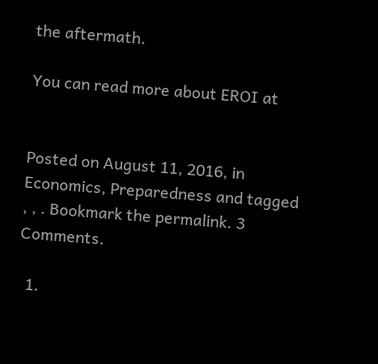the aftermath.

You can read more about EROI at


Posted on August 11, 2016, in Economics, Preparedness and tagged , , . Bookmark the permalink. 3 Comments.

  1.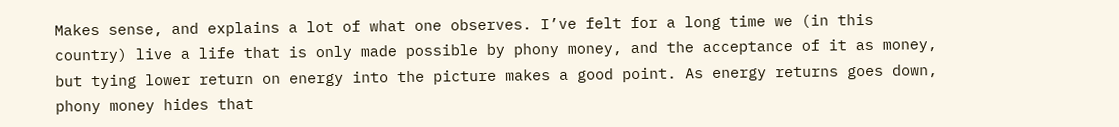Makes sense, and explains a lot of what one observes. I’ve felt for a long time we (in this country) live a life that is only made possible by phony money, and the acceptance of it as money, but tying lower return on energy into the picture makes a good point. As energy returns goes down, phony money hides that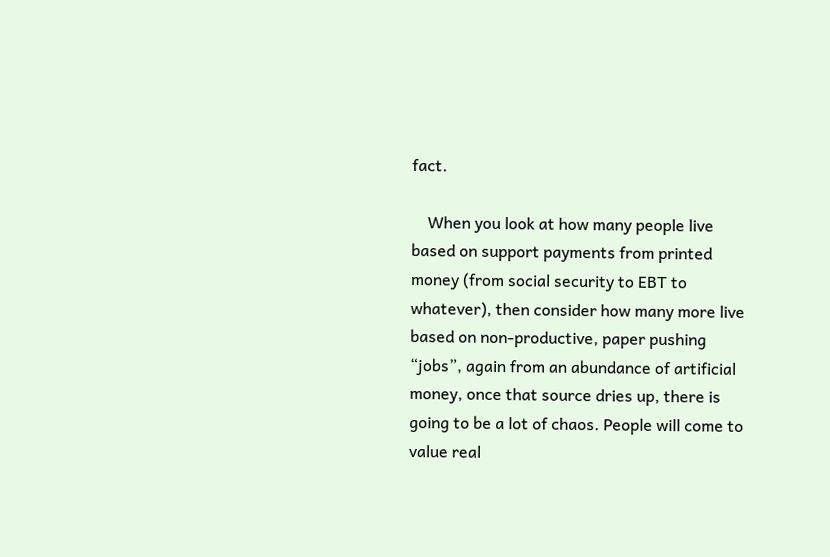fact.

    When you look at how many people live based on support payments from printed money (from social security to EBT to whatever), then consider how many more live based on non-productive, paper pushing “jobs”, again from an abundance of artificial money, once that source dries up, there is going to be a lot of chaos. People will come to value real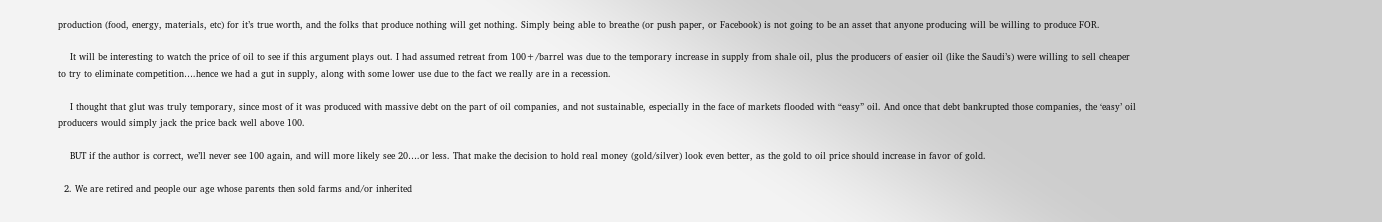production (food, energy, materials, etc) for it’s true worth, and the folks that produce nothing will get nothing. Simply being able to breathe (or push paper, or Facebook) is not going to be an asset that anyone producing will be willing to produce FOR.

    It will be interesting to watch the price of oil to see if this argument plays out. I had assumed retreat from 100+/barrel was due to the temporary increase in supply from shale oil, plus the producers of easier oil (like the Saudi’s) were willing to sell cheaper to try to eliminate competition….hence we had a gut in supply, along with some lower use due to the fact we really are in a recession.

    I thought that glut was truly temporary, since most of it was produced with massive debt on the part of oil companies, and not sustainable, especially in the face of markets flooded with “easy” oil. And once that debt bankrupted those companies, the ‘easy’ oil producers would simply jack the price back well above 100.

    BUT if the author is correct, we’ll never see 100 again, and will more likely see 20….or less. That make the decision to hold real money (gold/silver) look even better, as the gold to oil price should increase in favor of gold.

  2. We are retired and people our age whose parents then sold farms and/or inherited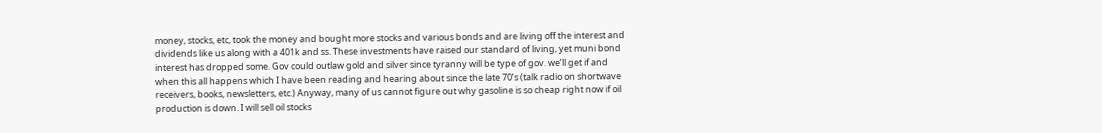money, stocks, etc, took the money and bought more stocks and various bonds and are living off the interest and dividends like us along with a 401k and ss. These investments have raised our standard of living, yet muni bond interest has dropped some. Gov could outlaw gold and silver since tyranny will be type of gov. we’ll get if and when this all happens which I have been reading and hearing about since the late 70’s (talk radio on shortwave receivers, books, newsletters, etc.) Anyway, many of us cannot figure out why gasoline is so cheap right now if oil production is down. I will sell oil stocks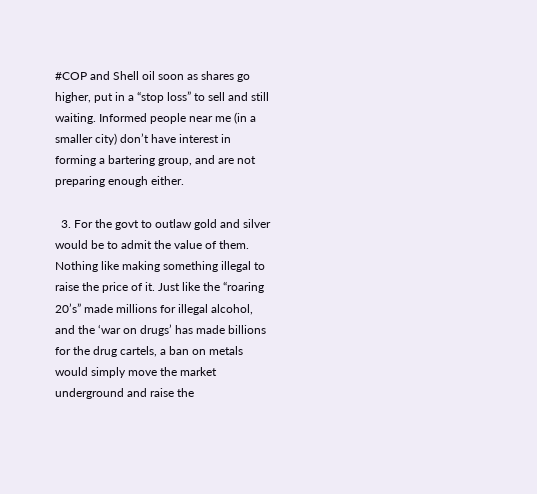#COP and Shell oil soon as shares go higher, put in a “stop loss” to sell and still waiting. Informed people near me (in a smaller city) don’t have interest in forming a bartering group, and are not preparing enough either.

  3. For the govt to outlaw gold and silver would be to admit the value of them. Nothing like making something illegal to raise the price of it. Just like the “roaring 20’s” made millions for illegal alcohol, and the ‘war on drugs’ has made billions for the drug cartels, a ban on metals would simply move the market underground and raise the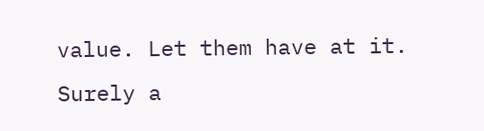value. Let them have at it. Surely a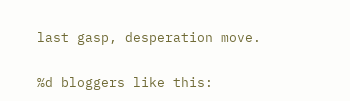last gasp, desperation move.

%d bloggers like this: